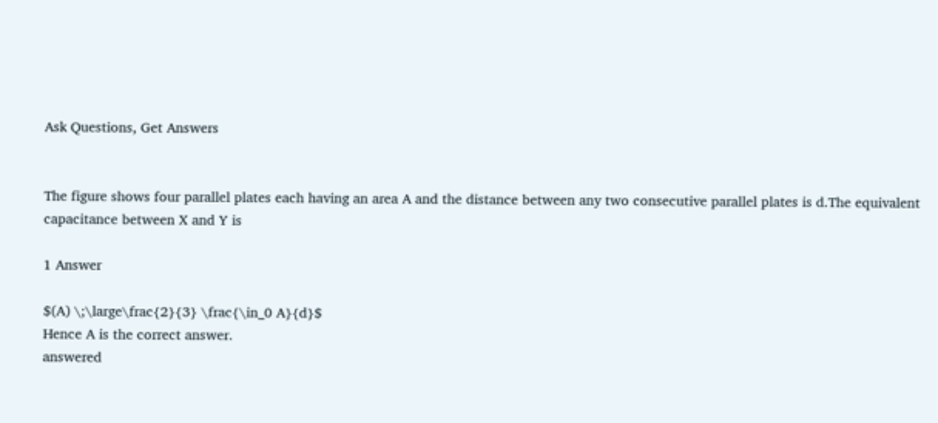Ask Questions, Get Answers


The figure shows four parallel plates each having an area A and the distance between any two consecutive parallel plates is d.The equivalent capacitance between X and Y is

1 Answer

$(A) \;\large\frac{2}{3} \frac{\in_0 A}{d}$
Hence A is the correct answer.
answered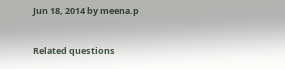Jun 18, 2014 by meena.p

Related questions